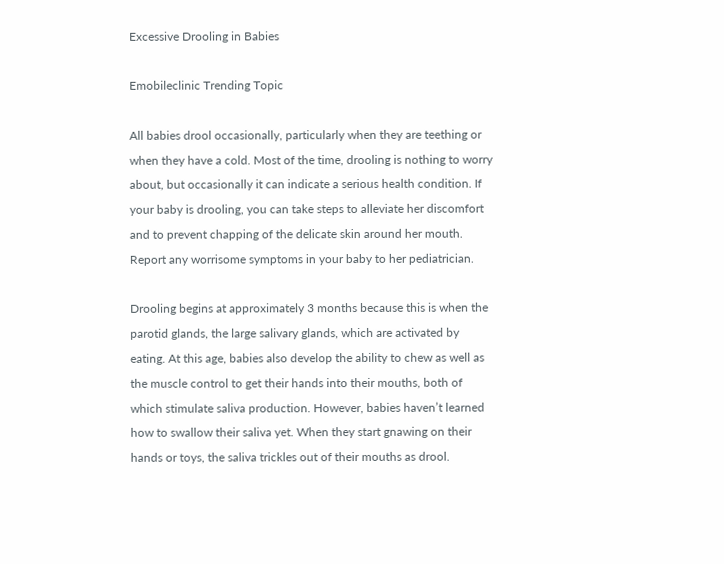Excessive Drooling in Babies

Emobileclinic Trending Topic

All babies drool occasionally, particularly when they are teething or when they have a cold. Most of the time, drooling is nothing to worry about, but occasionally it can indicate a serious health condition. If your baby is drooling, you can take steps to alleviate her discomfort and to prevent chapping of the delicate skin around her mouth. Report any worrisome symptoms in your baby to her pediatrician.

Drooling begins at approximately 3 months because this is when the parotid glands, the large salivary glands, which are activated by eating. At this age, babies also develop the ability to chew as well as the muscle control to get their hands into their mouths, both of which stimulate saliva production. However, babies haven’t learned how to swallow their saliva yet. When they start gnawing on their hands or toys, the saliva trickles out of their mouths as drool.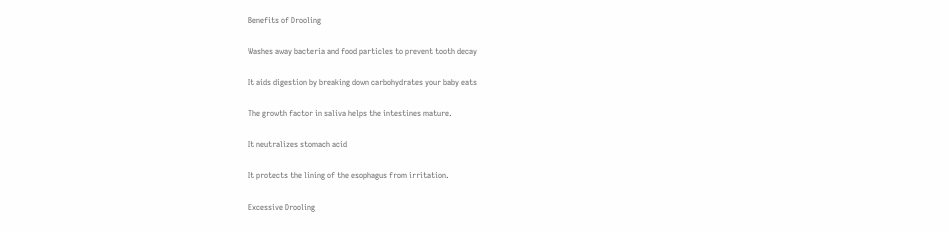Benefits of Drooling

Washes away bacteria and food particles to prevent tooth decay

It aids digestion by breaking down carbohydrates your baby eats

The growth factor in saliva helps the intestines mature.

It neutralizes stomach acid

It protects the lining of the esophagus from irritation.

Excessive Drooling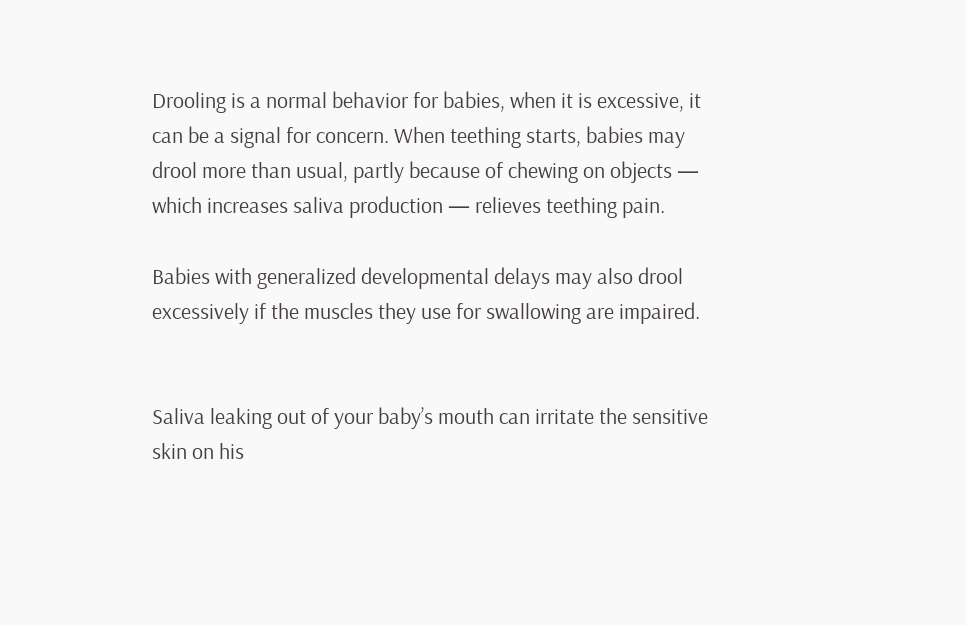Drooling is a normal behavior for babies, when it is excessive, it can be a signal for concern. When teething starts, babies may drool more than usual, partly because of chewing on objects — which increases saliva production — relieves teething pain.

Babies with generalized developmental delays may also drool excessively if the muscles they use for swallowing are impaired.


Saliva leaking out of your baby’s mouth can irritate the sensitive skin on his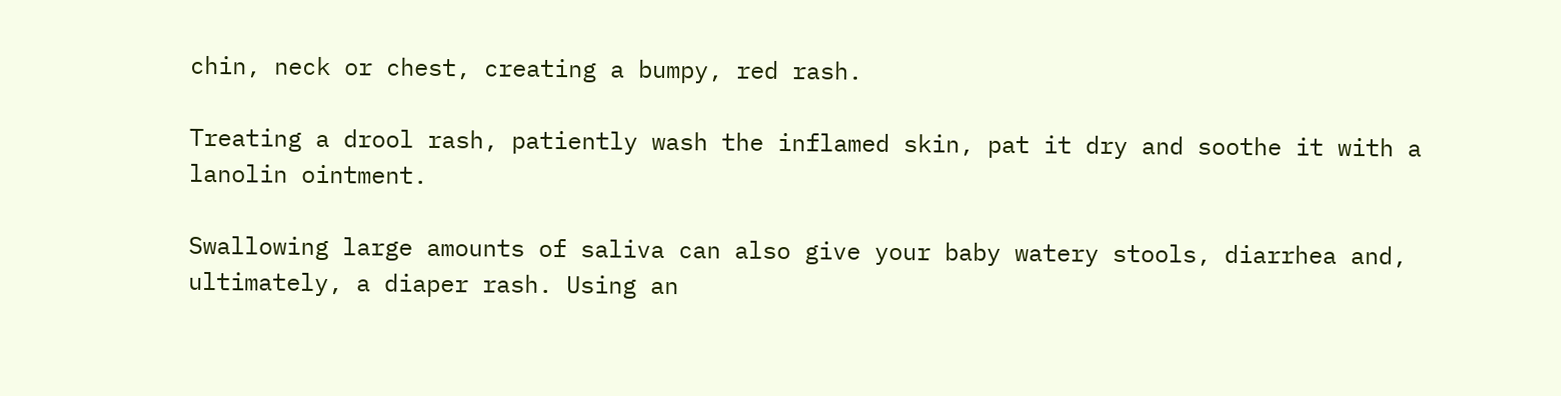chin, neck or chest, creating a bumpy, red rash.

Treating a drool rash, patiently wash the inflamed skin, pat it dry and soothe it with a lanolin ointment.

Swallowing large amounts of saliva can also give your baby watery stools, diarrhea and, ultimately, a diaper rash. Using an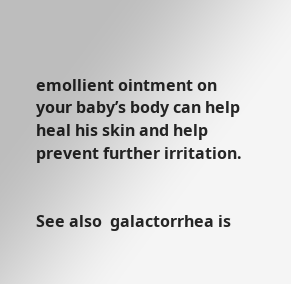emollient ointment on your baby’s body can help heal his skin and help prevent further irritation.


See also  galactorrhea is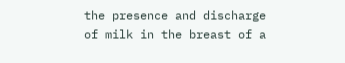the presence and discharge of milk in the breast of a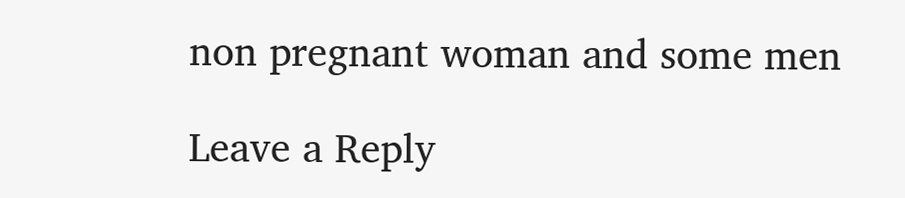non pregnant woman and some men

Leave a Reply